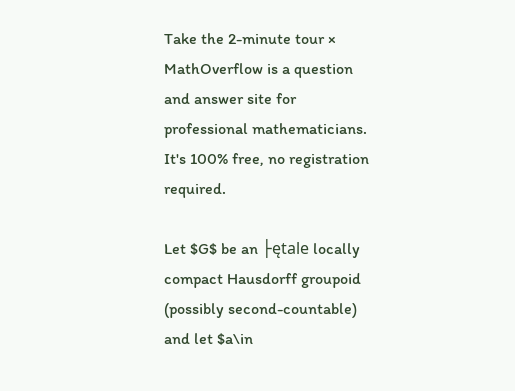Take the 2-minute tour ×
MathOverflow is a question and answer site for professional mathematicians. It's 100% free, no registration required.

Let $G$ be an ├ętale locally compact Hausdorff groupoid (possibly second-countable) and let $a\in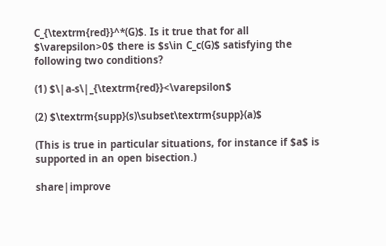C_{\textrm{red}}^*(G)$. Is it true that for all $\varepsilon>0$ there is $s\in C_c(G)$ satisfying the following two conditions?

(1) $\|a-s\|_{\textrm{red}}<\varepsilon$

(2) $\textrm{supp}(s)\subset\textrm{supp}(a)$

(This is true in particular situations, for instance if $a$ is supported in an open bisection.)

share|improve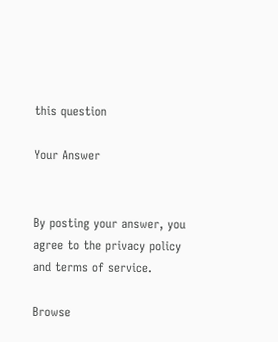this question

Your Answer


By posting your answer, you agree to the privacy policy and terms of service.

Browse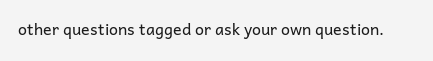other questions tagged or ask your own question.